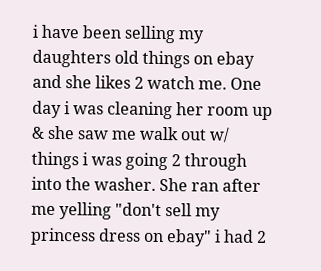i have been selling my daughters old things on ebay and she likes 2 watch me. One day i was cleaning her room up & she saw me walk out w/ things i was going 2 through into the washer. She ran after me yelling "don't sell my princess dress on ebay" i had 2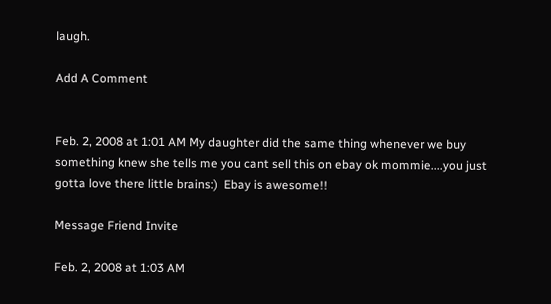laugh.

Add A Comment


Feb. 2, 2008 at 1:01 AM My daughter did the same thing whenever we buy something knew she tells me you cant sell this on ebay ok mommie....you just gotta love there little brains:)  Ebay is awesome!!

Message Friend Invite

Feb. 2, 2008 at 1:03 AM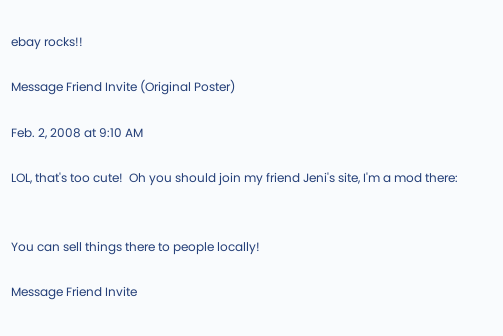ebay rocks!!

Message Friend Invite (Original Poster)

Feb. 2, 2008 at 9:10 AM

LOL, that's too cute!  Oh you should join my friend Jeni's site, I'm a mod there:


You can sell things there to people locally!

Message Friend Invite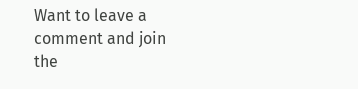Want to leave a comment and join the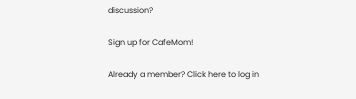discussion?

Sign up for CafeMom!

Already a member? Click here to log in